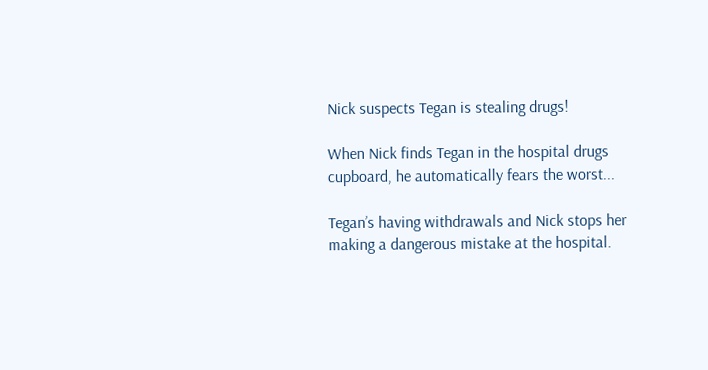Nick suspects Tegan is stealing drugs!

When Nick finds Tegan in the hospital drugs cupboard, he automatically fears the worst...

Tegan’s having withdrawals and Nick stops her making a dangerous mistake at the hospital.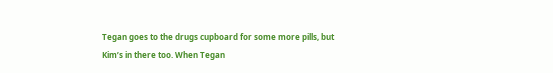Tegan goes to the drugs cupboard for some more pills, but Kim’s in there too. When Tegan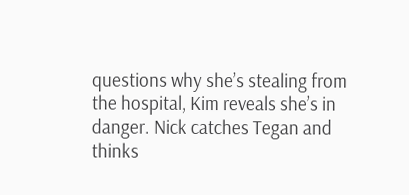questions why she’s stealing from the hospital, Kim reveals she’s in danger. Nick catches Tegan and thinks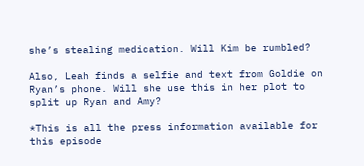she’s stealing medication. Will Kim be rumbled?

Also, Leah finds a selfie and text from Goldie on Ryan’s phone. Will she use this in her plot to split up Ryan and Amy?

*This is all the press information available for this episode